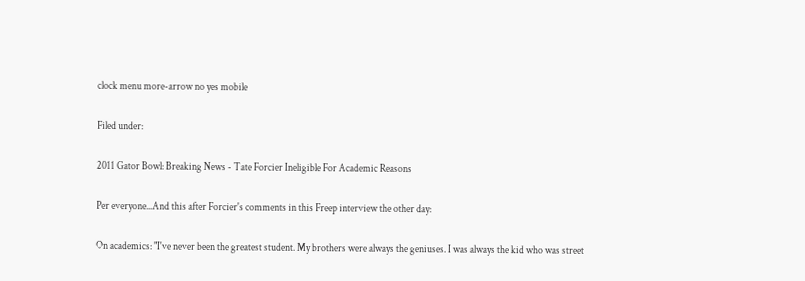clock menu more-arrow no yes mobile

Filed under:

2011 Gator Bowl: Breaking News - Tate Forcier Ineligible For Academic Reasons

Per everyone...And this after Forcier's comments in this Freep interview the other day:

On academics: "I've never been the greatest student. My brothers were always the geniuses. I was always the kid who was street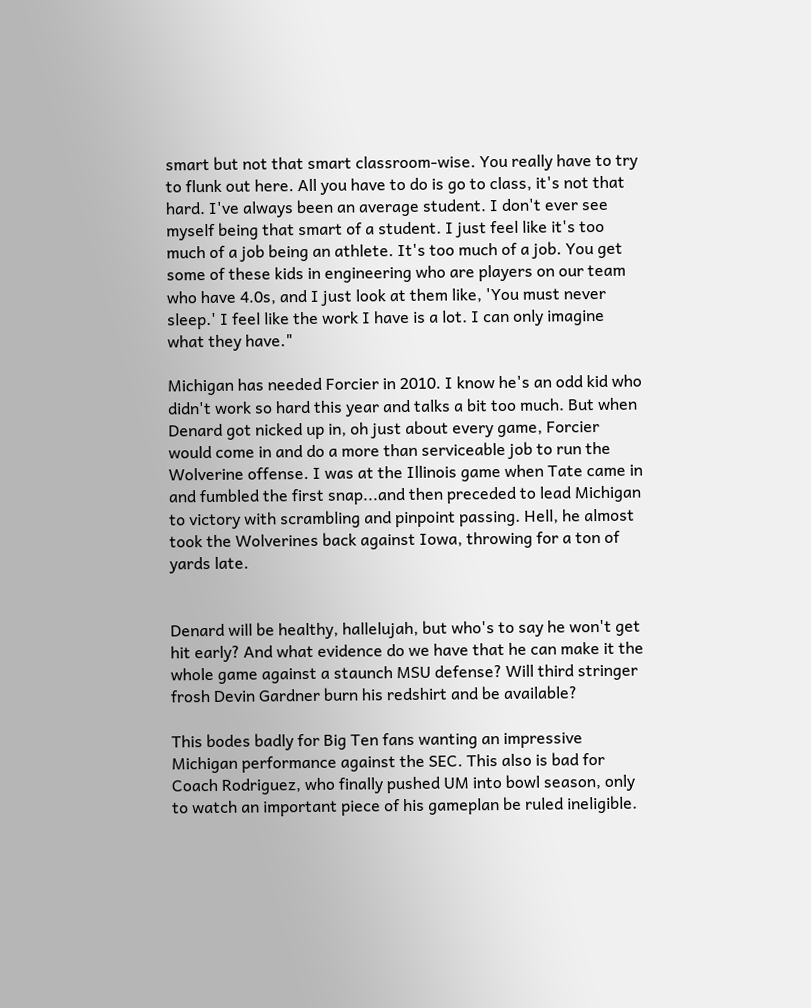smart but not that smart classroom-wise. You really have to try to flunk out here. All you have to do is go to class, it's not that hard. I've always been an average student. I don't ever see myself being that smart of a student. I just feel like it's too much of a job being an athlete. It's too much of a job. You get some of these kids in engineering who are players on our team who have 4.0s, and I just look at them like, 'You must never sleep.' I feel like the work I have is a lot. I can only imagine what they have."

Michigan has needed Forcier in 2010. I know he's an odd kid who didn't work so hard this year and talks a bit too much. But when Denard got nicked up in, oh just about every game, Forcier would come in and do a more than serviceable job to run the Wolverine offense. I was at the Illinois game when Tate came in and fumbled the first snap...and then preceded to lead Michigan to victory with scrambling and pinpoint passing. Hell, he almost took the Wolverines back against Iowa, throwing for a ton of yards late.


Denard will be healthy, hallelujah, but who's to say he won't get hit early? And what evidence do we have that he can make it the whole game against a staunch MSU defense? Will third stringer frosh Devin Gardner burn his redshirt and be available?

This bodes badly for Big Ten fans wanting an impressive Michigan performance against the SEC. This also is bad for Coach Rodriguez, who finally pushed UM into bowl season, only to watch an important piece of his gameplan be ruled ineligible.